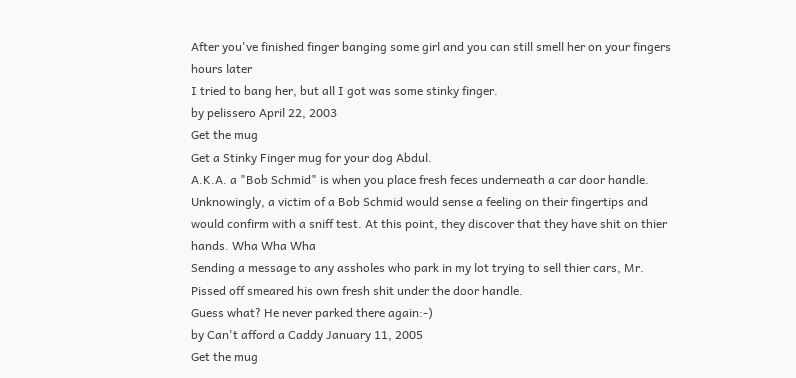After you've finished finger banging some girl and you can still smell her on your fingers hours later
I tried to bang her, but all I got was some stinky finger.
by pelissero April 22, 2003
Get the mug
Get a Stinky Finger mug for your dog Abdul.
A.K.A. a "Bob Schmid" is when you place fresh feces underneath a car door handle. Unknowingly, a victim of a Bob Schmid would sense a feeling on their fingertips and would confirm with a sniff test. At this point, they discover that they have shit on thier hands. Wha Wha Wha
Sending a message to any assholes who park in my lot trying to sell thier cars, Mr. Pissed off smeared his own fresh shit under the door handle.
Guess what? He never parked there again:-)
by Can't afford a Caddy January 11, 2005
Get the mug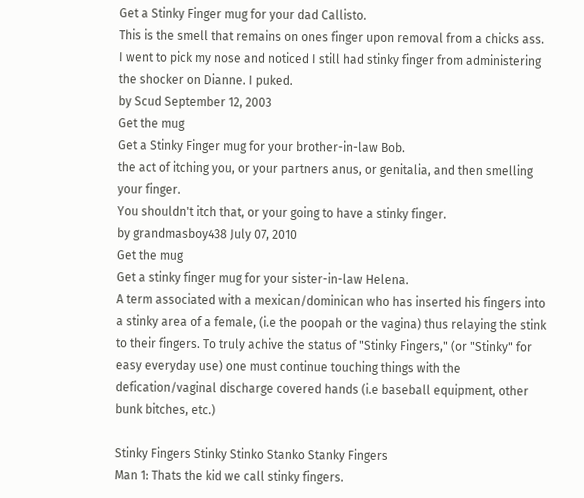Get a Stinky Finger mug for your dad Callisto.
This is the smell that remains on ones finger upon removal from a chicks ass.
I went to pick my nose and noticed I still had stinky finger from administering the shocker on Dianne. I puked.
by Scud September 12, 2003
Get the mug
Get a Stinky Finger mug for your brother-in-law Bob.
the act of itching you, or your partners anus, or genitalia, and then smelling your finger.
You shouldn't itch that, or your going to have a stinky finger.
by grandmasboy438 July 07, 2010
Get the mug
Get a stinky finger mug for your sister-in-law Helena.
A term associated with a mexican/dominican who has inserted his fingers into a stinky area of a female, (i.e the poopah or the vagina) thus relaying the stink to their fingers. To truly achive the status of "Stinky Fingers," (or "Stinky" for easy everyday use) one must continue touching things with the defication/vaginal discharge covered hands (i.e baseball equipment, other bunk bitches, etc.)

Stinky Fingers Stinky Stinko Stanko Stanky Fingers
Man 1: Thats the kid we call stinky fingers.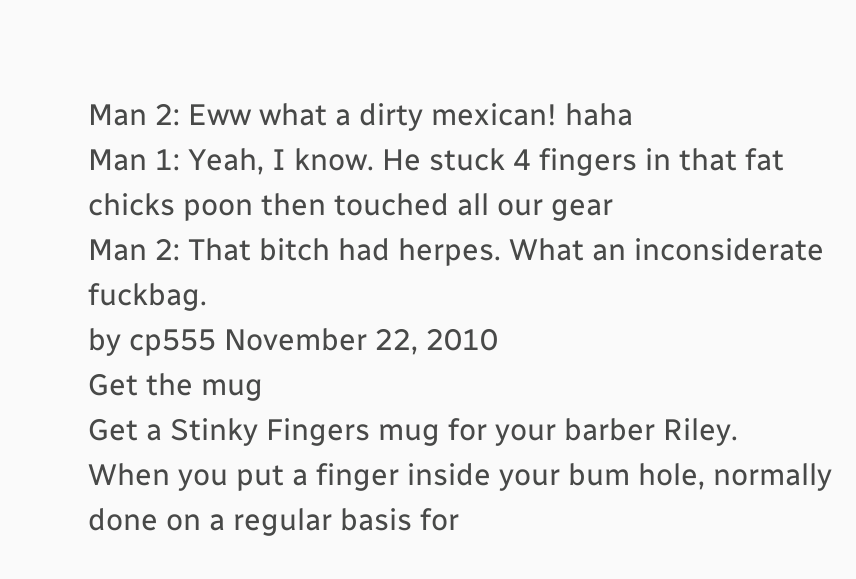Man 2: Eww what a dirty mexican! haha
Man 1: Yeah, I know. He stuck 4 fingers in that fat chicks poon then touched all our gear
Man 2: That bitch had herpes. What an inconsiderate fuckbag.
by cp555 November 22, 2010
Get the mug
Get a Stinky Fingers mug for your barber Riley.
When you put a finger inside your bum hole, normally done on a regular basis for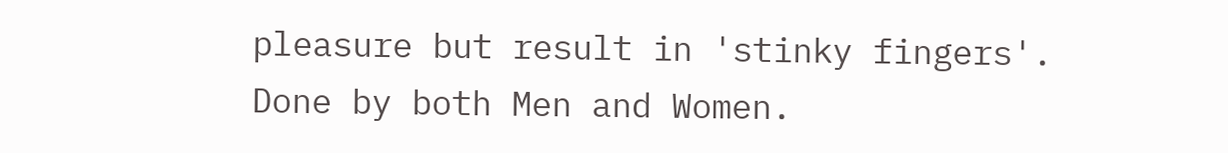pleasure but result in 'stinky fingers'. Done by both Men and Women.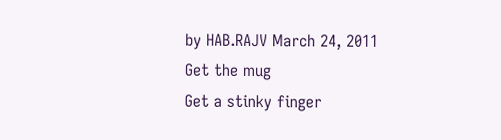by HAB.RAJV March 24, 2011
Get the mug
Get a stinky finger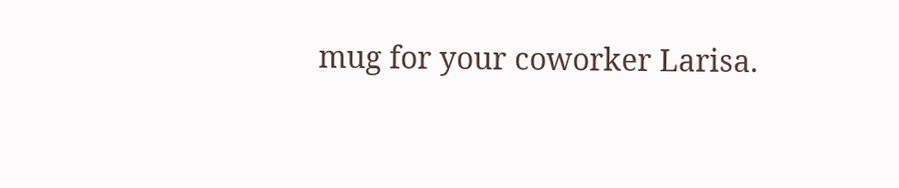mug for your coworker Larisa.